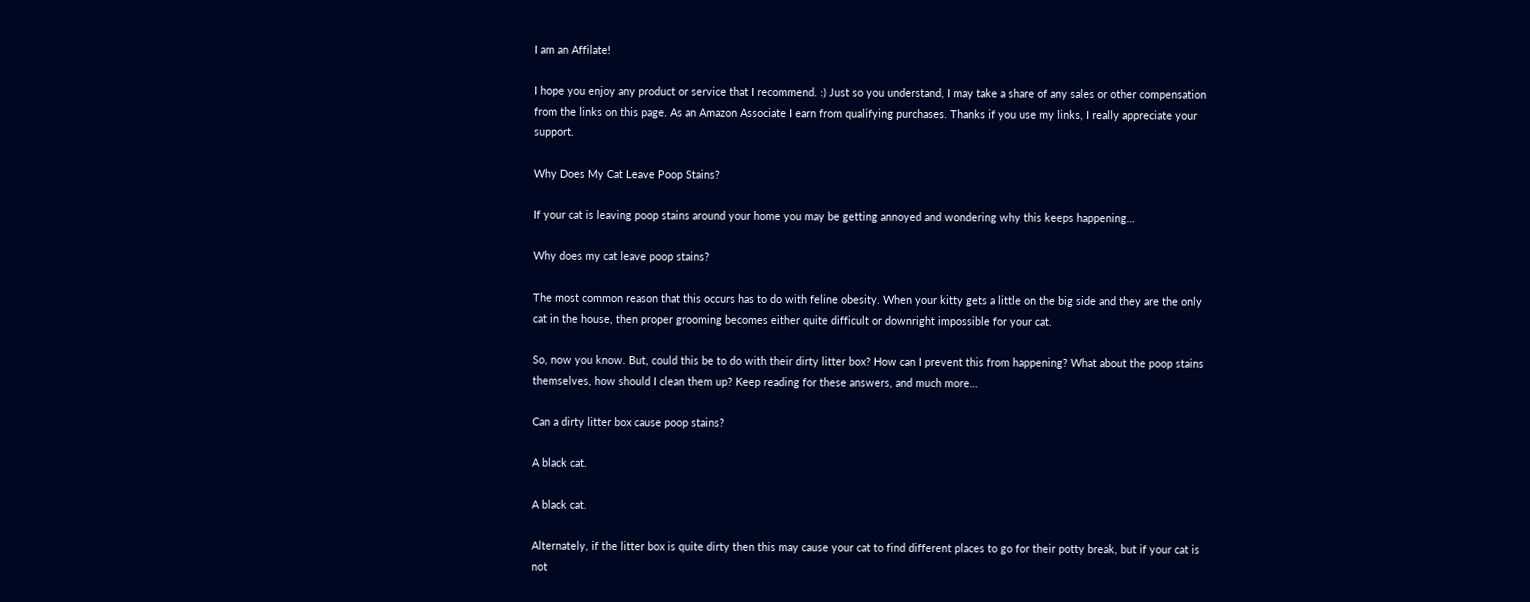I am an Affilate!

I hope you enjoy any product or service that I recommend. :) Just so you understand, I may take a share of any sales or other compensation from the links on this page. As an Amazon Associate I earn from qualifying purchases. Thanks if you use my links, I really appreciate your support.

Why Does My Cat Leave Poop Stains?

If your cat is leaving poop stains around your home you may be getting annoyed and wondering why this keeps happening…

Why does my cat leave poop stains?

The most common reason that this occurs has to do with feline obesity. When your kitty gets a little on the big side and they are the only cat in the house, then proper grooming becomes either quite difficult or downright impossible for your cat.

So, now you know. But, could this be to do with their dirty litter box? How can I prevent this from happening? What about the poop stains themselves, how should I clean them up? Keep reading for these answers, and much more…

Can a dirty litter box cause poop stains?

A black cat.

A black cat.

Alternately, if the litter box is quite dirty then this may cause your cat to find different places to go for their potty break, but if your cat is not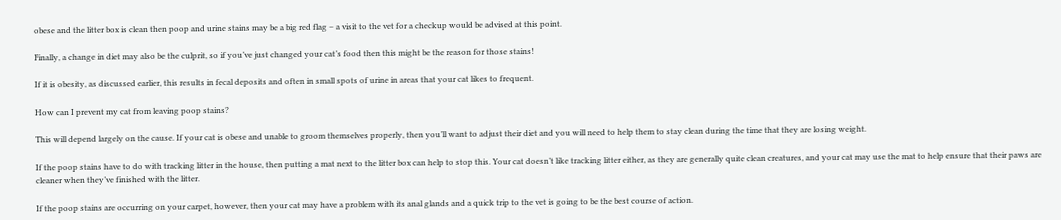obese and the litter box is clean then poop and urine stains may be a big red flag – a visit to the vet for a checkup would be advised at this point.

Finally, a change in diet may also be the culprit, so if you’ve just changed your cat’s food then this might be the reason for those stains!

If it is obesity, as discussed earlier, this results in fecal deposits and often in small spots of urine in areas that your cat likes to frequent.

How can I prevent my cat from leaving poop stains?

This will depend largely on the cause. If your cat is obese and unable to groom themselves properly, then you’ll want to adjust their diet and you will need to help them to stay clean during the time that they are losing weight.

If the poop stains have to do with tracking litter in the house, then putting a mat next to the litter box can help to stop this. Your cat doesn’t like tracking litter either, as they are generally quite clean creatures, and your cat may use the mat to help ensure that their paws are cleaner when they’ve finished with the litter.

If the poop stains are occurring on your carpet, however, then your cat may have a problem with its anal glands and a quick trip to the vet is going to be the best course of action.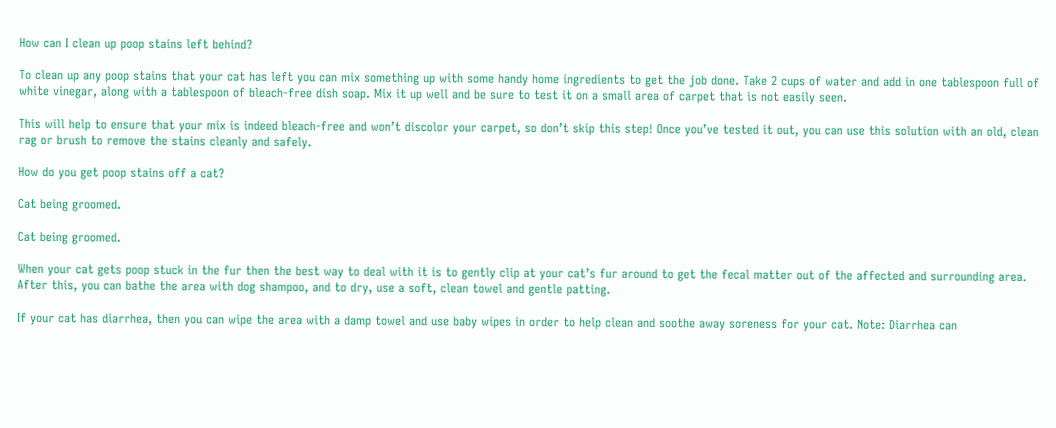How can I clean up poop stains left behind?

To clean up any poop stains that your cat has left you can mix something up with some handy home ingredients to get the job done. Take 2 cups of water and add in one tablespoon full of white vinegar, along with a tablespoon of bleach-free dish soap. Mix it up well and be sure to test it on a small area of carpet that is not easily seen.

This will help to ensure that your mix is indeed bleach-free and won’t discolor your carpet, so don’t skip this step! Once you’ve tested it out, you can use this solution with an old, clean rag or brush to remove the stains cleanly and safely.

How do you get poop stains off a cat?

Cat being groomed.

Cat being groomed.

When your cat gets poop stuck in the fur then the best way to deal with it is to gently clip at your cat’s fur around to get the fecal matter out of the affected and surrounding area. After this, you can bathe the area with dog shampoo, and to dry, use a soft, clean towel and gentle patting.

If your cat has diarrhea, then you can wipe the area with a damp towel and use baby wipes in order to help clean and soothe away soreness for your cat. Note: Diarrhea can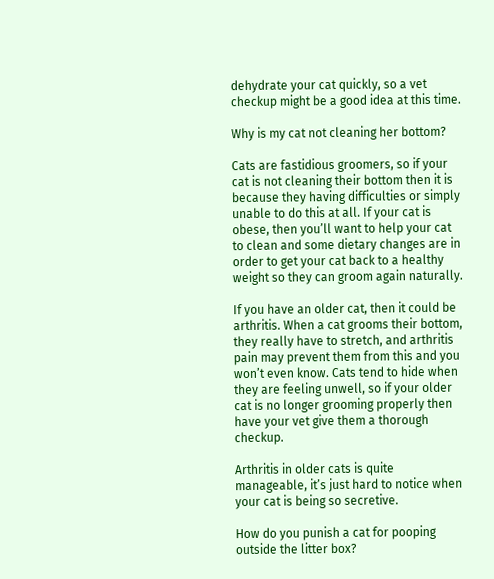dehydrate your cat quickly, so a vet checkup might be a good idea at this time.

Why is my cat not cleaning her bottom?

Cats are fastidious groomers, so if your cat is not cleaning their bottom then it is because they having difficulties or simply unable to do this at all. If your cat is obese, then you’ll want to help your cat to clean and some dietary changes are in order to get your cat back to a healthy weight so they can groom again naturally.

If you have an older cat, then it could be arthritis. When a cat grooms their bottom, they really have to stretch, and arthritis pain may prevent them from this and you won’t even know. Cats tend to hide when they are feeling unwell, so if your older cat is no longer grooming properly then have your vet give them a thorough checkup.

Arthritis in older cats is quite manageable, it’s just hard to notice when your cat is being so secretive.

How do you punish a cat for pooping outside the litter box?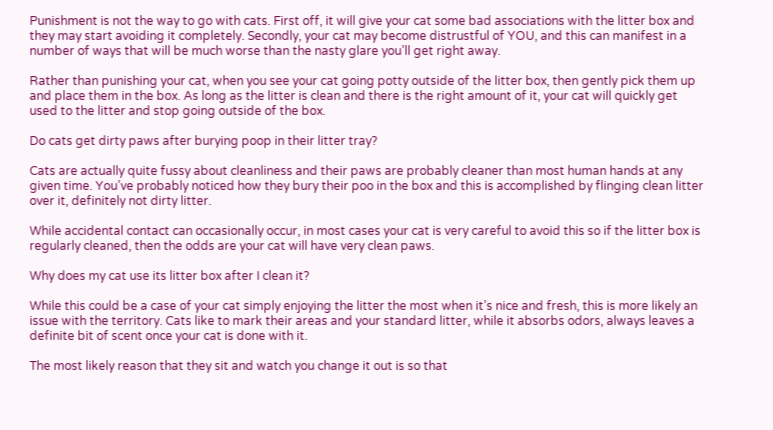Punishment is not the way to go with cats. First off, it will give your cat some bad associations with the litter box and they may start avoiding it completely. Secondly, your cat may become distrustful of YOU, and this can manifest in a number of ways that will be much worse than the nasty glare you’ll get right away.

Rather than punishing your cat, when you see your cat going potty outside of the litter box, then gently pick them up and place them in the box. As long as the litter is clean and there is the right amount of it, your cat will quickly get used to the litter and stop going outside of the box.

Do cats get dirty paws after burying poop in their litter tray?

Cats are actually quite fussy about cleanliness and their paws are probably cleaner than most human hands at any given time. You’ve probably noticed how they bury their poo in the box and this is accomplished by flinging clean litter over it, definitely not dirty litter.

While accidental contact can occasionally occur, in most cases your cat is very careful to avoid this so if the litter box is regularly cleaned, then the odds are your cat will have very clean paws.

Why does my cat use its litter box after I clean it?

While this could be a case of your cat simply enjoying the litter the most when it’s nice and fresh, this is more likely an issue with the territory. Cats like to mark their areas and your standard litter, while it absorbs odors, always leaves a definite bit of scent once your cat is done with it.

The most likely reason that they sit and watch you change it out is so that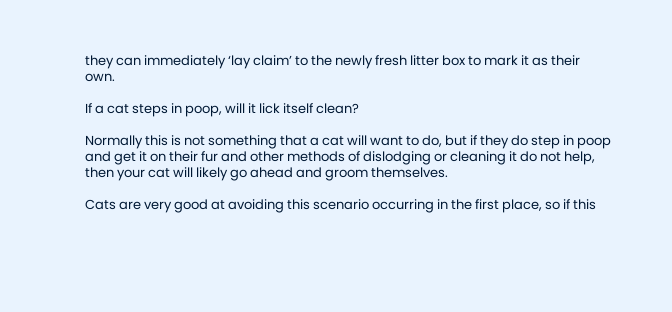they can immediately ‘lay claim’ to the newly fresh litter box to mark it as their own.

If a cat steps in poop, will it lick itself clean?

Normally this is not something that a cat will want to do, but if they do step in poop and get it on their fur and other methods of dislodging or cleaning it do not help, then your cat will likely go ahead and groom themselves.

Cats are very good at avoiding this scenario occurring in the first place, so if this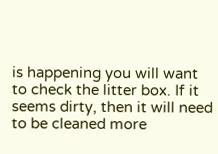is happening you will want to check the litter box. If it seems dirty, then it will need to be cleaned more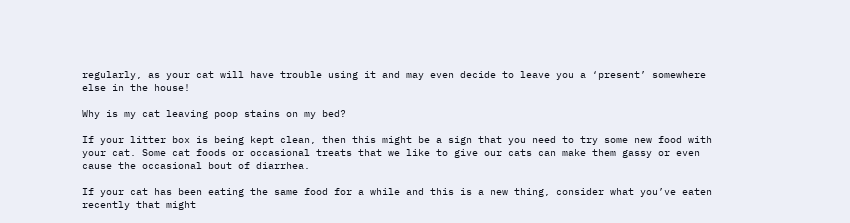regularly, as your cat will have trouble using it and may even decide to leave you a ‘present’ somewhere else in the house!

Why is my cat leaving poop stains on my bed?

If your litter box is being kept clean, then this might be a sign that you need to try some new food with your cat. Some cat foods or occasional treats that we like to give our cats can make them gassy or even cause the occasional bout of diarrhea.

If your cat has been eating the same food for a while and this is a new thing, consider what you’ve eaten recently that might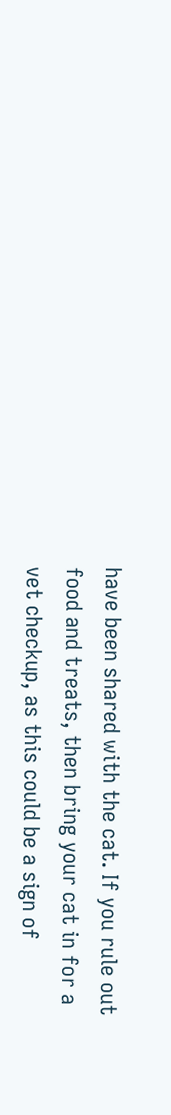have been shared with the cat. If you rule out food and treats, then bring your cat in for a vet checkup, as this could be a sign of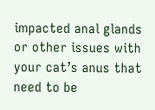impacted anal glands or other issues with your cat’s anus that need to be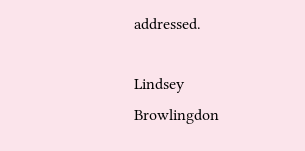addressed.

Lindsey Browlingdon